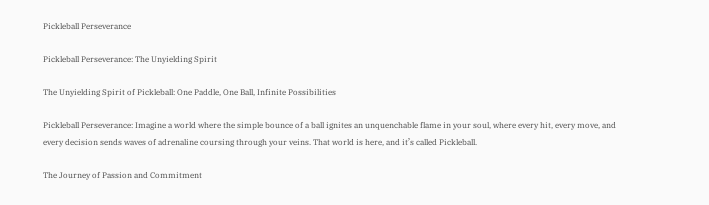Pickleball Perseverance

Pickleball Perseverance: The Unyielding Spirit

The Unyielding Spirit of Pickleball: One Paddle, One Ball, Infinite Possibilities

Pickleball Perseverance: Imagine a world where the simple bounce of a ball ignites an unquenchable flame in your soul, where every hit, every move, and every decision sends waves of adrenaline coursing through your veins. That world is here, and it’s called Pickleball.

The Journey of Passion and Commitment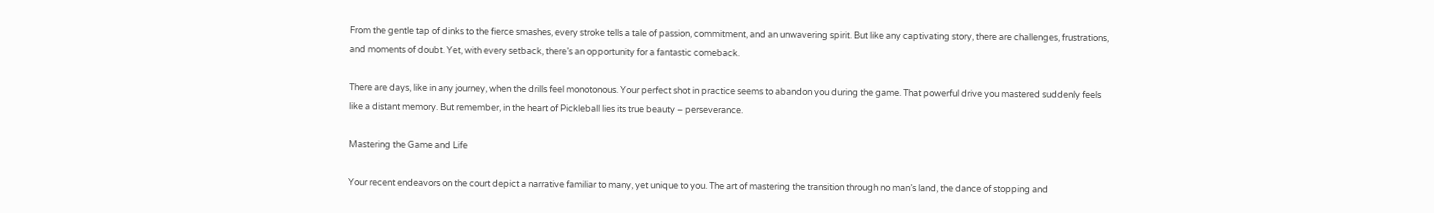From the gentle tap of dinks to the fierce smashes, every stroke tells a tale of passion, commitment, and an unwavering spirit. But like any captivating story, there are challenges, frustrations, and moments of doubt. Yet, with every setback, there’s an opportunity for a fantastic comeback.

There are days, like in any journey, when the drills feel monotonous. Your perfect shot in practice seems to abandon you during the game. That powerful drive you mastered suddenly feels like a distant memory. But remember, in the heart of Pickleball lies its true beauty – perseverance.

Mastering the Game and Life

Your recent endeavors on the court depict a narrative familiar to many, yet unique to you. The art of mastering the transition through no man’s land, the dance of stopping and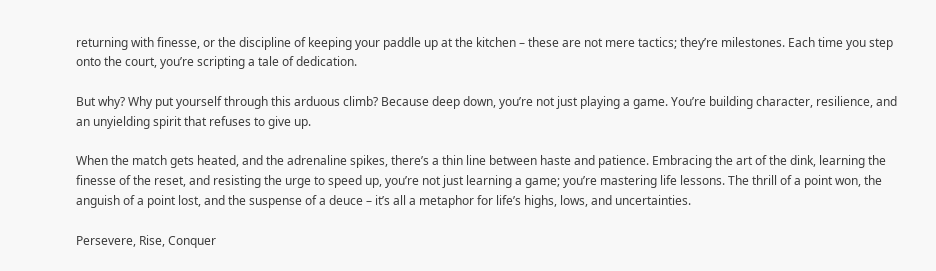returning with finesse, or the discipline of keeping your paddle up at the kitchen – these are not mere tactics; they’re milestones. Each time you step onto the court, you’re scripting a tale of dedication.

But why? Why put yourself through this arduous climb? Because deep down, you’re not just playing a game. You’re building character, resilience, and an unyielding spirit that refuses to give up.

When the match gets heated, and the adrenaline spikes, there’s a thin line between haste and patience. Embracing the art of the dink, learning the finesse of the reset, and resisting the urge to speed up, you’re not just learning a game; you’re mastering life lessons. The thrill of a point won, the anguish of a point lost, and the suspense of a deuce – it’s all a metaphor for life’s highs, lows, and uncertainties.

Persevere, Rise, Conquer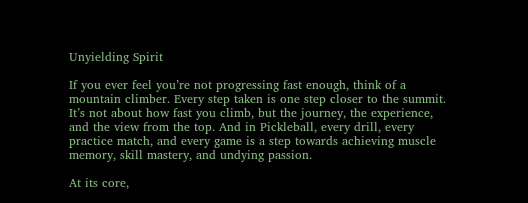Unyielding Spirit

If you ever feel you’re not progressing fast enough, think of a mountain climber. Every step taken is one step closer to the summit. It’s not about how fast you climb, but the journey, the experience, and the view from the top. And in Pickleball, every drill, every practice match, and every game is a step towards achieving muscle memory, skill mastery, and undying passion.

At its core,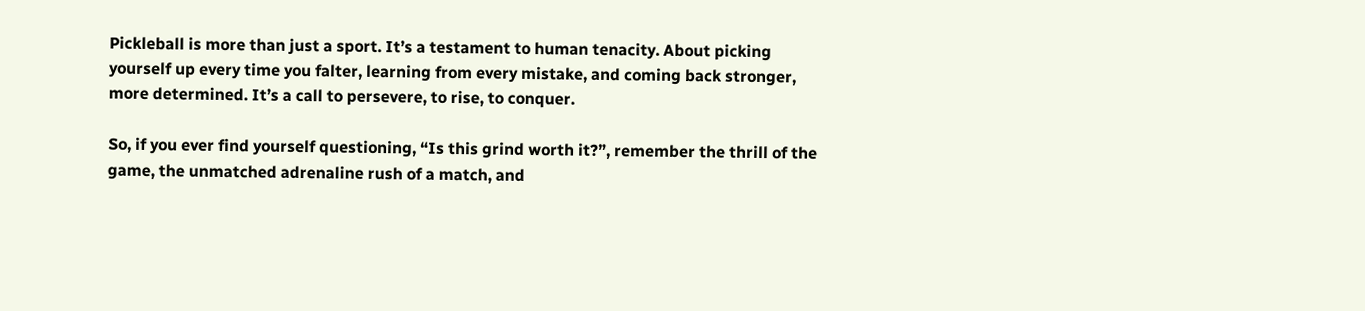Pickleball is more than just a sport. It’s a testament to human tenacity. About picking yourself up every time you falter, learning from every mistake, and coming back stronger, more determined. It’s a call to persevere, to rise, to conquer.

So, if you ever find yourself questioning, “Is this grind worth it?”, remember the thrill of the game, the unmatched adrenaline rush of a match, and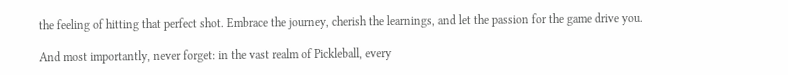the feeling of hitting that perfect shot. Embrace the journey, cherish the learnings, and let the passion for the game drive you.

And most importantly, never forget: in the vast realm of Pickleball, every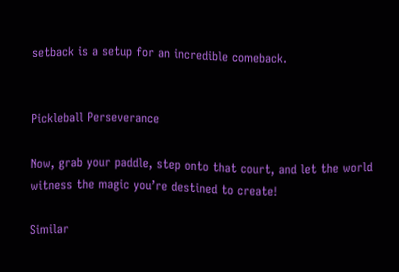setback is a setup for an incredible comeback.


Pickleball Perseverance

Now, grab your paddle, step onto that court, and let the world witness the magic you’re destined to create!

Similar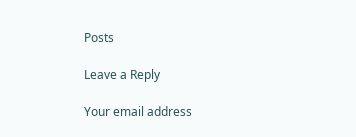Posts

Leave a Reply

Your email address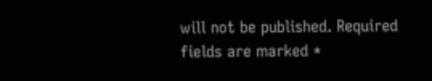will not be published. Required fields are marked *